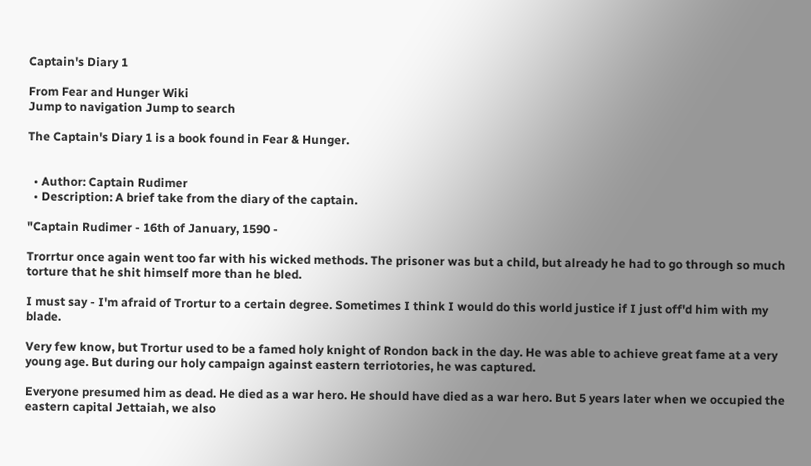Captain's Diary 1

From Fear and Hunger Wiki
Jump to navigation Jump to search

The Captain's Diary 1 is a book found in Fear & Hunger.


  • Author: Captain Rudimer
  • Description: A brief take from the diary of the captain.

"Captain Rudimer - 16th of January, 1590 -

Trorrtur once again went too far with his wicked methods. The prisoner was but a child, but already he had to go through so much torture that he shit himself more than he bled.

I must say - I'm afraid of Trortur to a certain degree. Sometimes I think I would do this world justice if I just off'd him with my blade.

Very few know, but Trortur used to be a famed holy knight of Rondon back in the day. He was able to achieve great fame at a very young age. But during our holy campaign against eastern terriotories, he was captured.

Everyone presumed him as dead. He died as a war hero. He should have died as a war hero. But 5 years later when we occupied the eastern capital Jettaiah, we also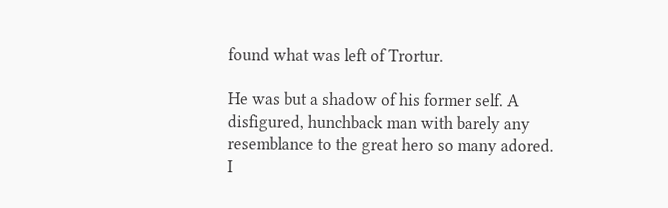found what was left of Trortur.

He was but a shadow of his former self. A disfigured, hunchback man with barely any resemblance to the great hero so many adored. I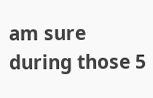am sure during those 5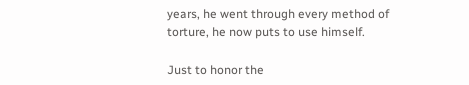years, he went through every method of torture, he now puts to use himself.

Just to honor the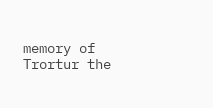memory of Trortur the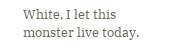White, I let this monster live today.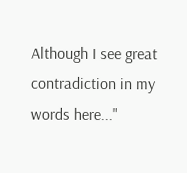Although I see great contradiction in my words here..."